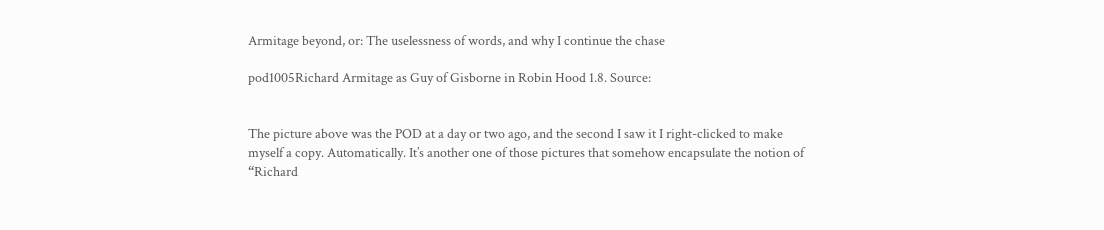Armitage beyond, or: The uselessness of words, and why I continue the chase

pod1005Richard Armitage as Guy of Gisborne in Robin Hood 1.8. Source:


The picture above was the POD at a day or two ago, and the second I saw it I right-clicked to make myself a copy. Automatically. It’s another one of those pictures that somehow encapsulate the notion of “Richard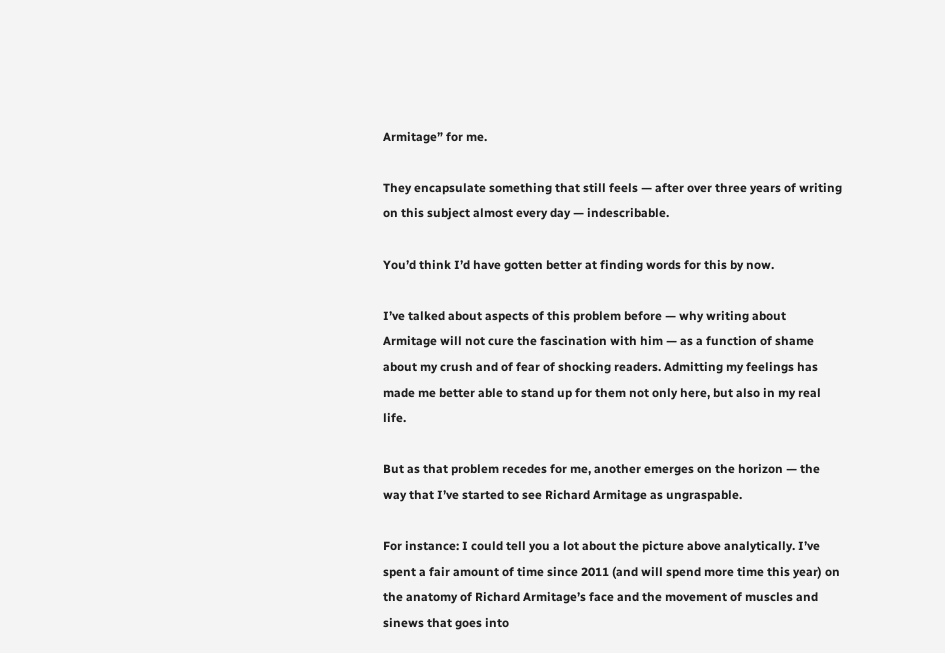Armitage” for me.

They encapsulate something that still feels — after over three years of writing on this subject almost every day — indescribable.

You’d think I’d have gotten better at finding words for this by now.

I’ve talked about aspects of this problem before — why writing about Armitage will not cure the fascination with him — as a function of shame about my crush and of fear of shocking readers. Admitting my feelings has made me better able to stand up for them not only here, but also in my real life.

But as that problem recedes for me, another emerges on the horizon — the way that I’ve started to see Richard Armitage as ungraspable.

For instance: I could tell you a lot about the picture above analytically. I’ve spent a fair amount of time since 2011 (and will spend more time this year) on the anatomy of Richard Armitage’s face and the movement of muscles and sinews that goes into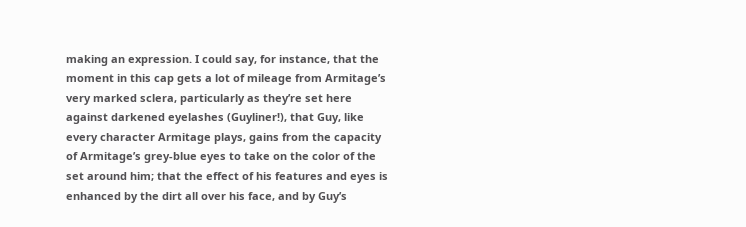making an expression. I could say, for instance, that the moment in this cap gets a lot of mileage from Armitage’s very marked sclera, particularly as they’re set here against darkened eyelashes (Guyliner!), that Guy, like every character Armitage plays, gains from the capacity of Armitage’s grey-blue eyes to take on the color of the set around him; that the effect of his features and eyes is enhanced by the dirt all over his face, and by Guy’s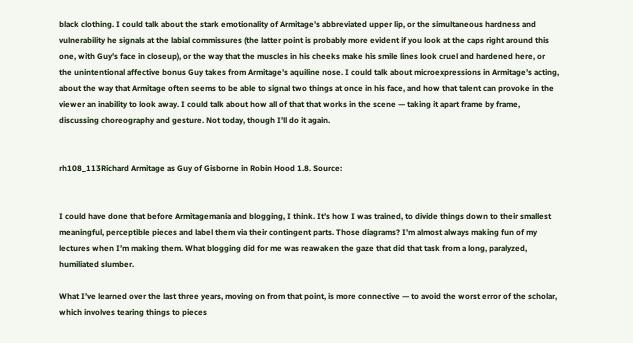black clothing. I could talk about the stark emotionality of Armitage’s abbreviated upper lip, or the simultaneous hardness and vulnerability he signals at the labial commissures (the latter point is probably more evident if you look at the caps right around this one, with Guy’s face in closeup), or the way that the muscles in his cheeks make his smile lines look cruel and hardened here, or the unintentional affective bonus Guy takes from Armitage’s aquiline nose. I could talk about microexpressions in Armitage’s acting, about the way that Armitage often seems to be able to signal two things at once in his face, and how that talent can provoke in the viewer an inability to look away. I could talk about how all of that that works in the scene — taking it apart frame by frame, discussing choreography and gesture. Not today, though I’ll do it again.


rh108_113Richard Armitage as Guy of Gisborne in Robin Hood 1.8. Source:


I could have done that before Armitagemania and blogging, I think. It’s how I was trained, to divide things down to their smallest meaningful, perceptible pieces and label them via their contingent parts. Those diagrams? I’m almost always making fun of my lectures when I’m making them. What blogging did for me was reawaken the gaze that did that task from a long, paralyzed, humiliated slumber.

What I’ve learned over the last three years, moving on from that point, is more connective — to avoid the worst error of the scholar, which involves tearing things to pieces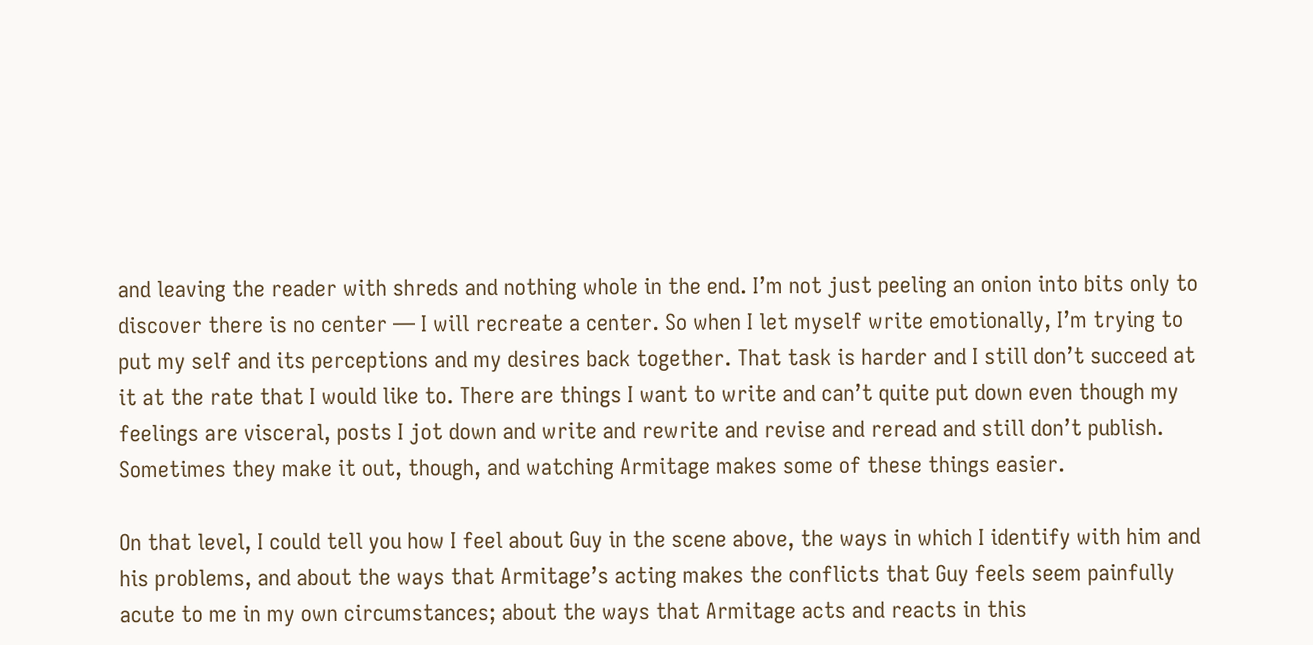and leaving the reader with shreds and nothing whole in the end. I’m not just peeling an onion into bits only to discover there is no center — I will recreate a center. So when I let myself write emotionally, I’m trying to put my self and its perceptions and my desires back together. That task is harder and I still don’t succeed at it at the rate that I would like to. There are things I want to write and can’t quite put down even though my feelings are visceral, posts I jot down and write and rewrite and revise and reread and still don’t publish. Sometimes they make it out, though, and watching Armitage makes some of these things easier.

On that level, I could tell you how I feel about Guy in the scene above, the ways in which I identify with him and his problems, and about the ways that Armitage’s acting makes the conflicts that Guy feels seem painfully acute to me in my own circumstances; about the ways that Armitage acts and reacts in this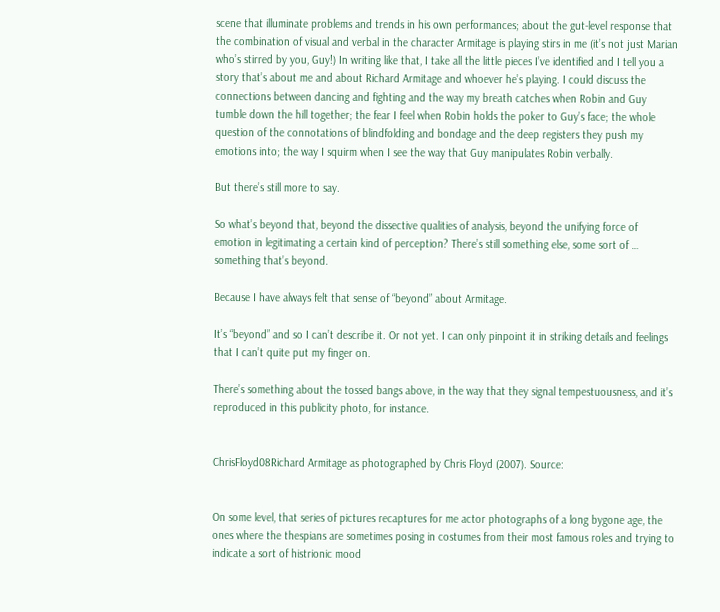scene that illuminate problems and trends in his own performances; about the gut-level response that the combination of visual and verbal in the character Armitage is playing stirs in me (it’s not just Marian who’s stirred by you, Guy!) In writing like that, I take all the little pieces I’ve identified and I tell you a story that’s about me and about Richard Armitage and whoever he’s playing. I could discuss the connections between dancing and fighting and the way my breath catches when Robin and Guy tumble down the hill together; the fear I feel when Robin holds the poker to Guy’s face; the whole question of the connotations of blindfolding and bondage and the deep registers they push my emotions into; the way I squirm when I see the way that Guy manipulates Robin verbally.

But there’s still more to say.

So what’s beyond that, beyond the dissective qualities of analysis, beyond the unifying force of emotion in legitimating a certain kind of perception? There’s still something else, some sort of … something that’s beyond.

Because I have always felt that sense of “beyond” about Armitage.

It’s “beyond” and so I can’t describe it. Or not yet. I can only pinpoint it in striking details and feelings that I can’t quite put my finger on.

There’s something about the tossed bangs above, in the way that they signal tempestuousness, and it’s reproduced in this publicity photo, for instance.


ChrisFloyd08Richard Armitage as photographed by Chris Floyd (2007). Source:


On some level, that series of pictures recaptures for me actor photographs of a long bygone age, the ones where the thespians are sometimes posing in costumes from their most famous roles and trying to indicate a sort of histrionic mood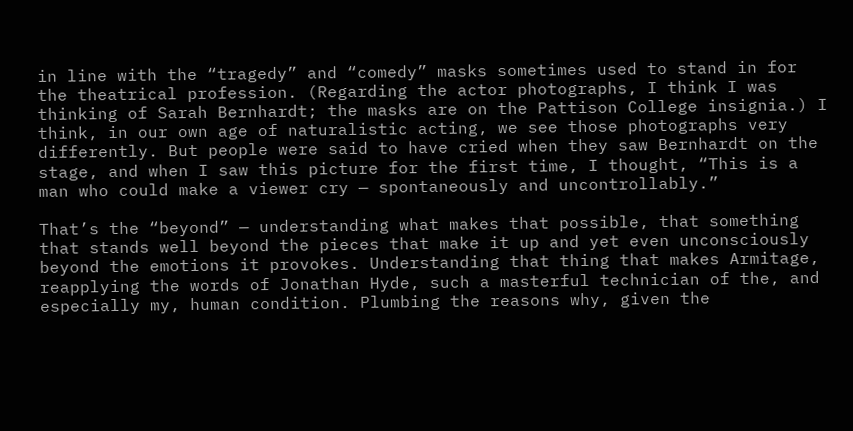in line with the “tragedy” and “comedy” masks sometimes used to stand in for the theatrical profession. (Regarding the actor photographs, I think I was thinking of Sarah Bernhardt; the masks are on the Pattison College insignia.) I think, in our own age of naturalistic acting, we see those photographs very differently. But people were said to have cried when they saw Bernhardt on the stage, and when I saw this picture for the first time, I thought, “This is a man who could make a viewer cry — spontaneously and uncontrollably.”

That’s the “beyond” — understanding what makes that possible, that something that stands well beyond the pieces that make it up and yet even unconsciously beyond the emotions it provokes. Understanding that thing that makes Armitage, reapplying the words of Jonathan Hyde, such a masterful technician of the, and especially my, human condition. Plumbing the reasons why, given the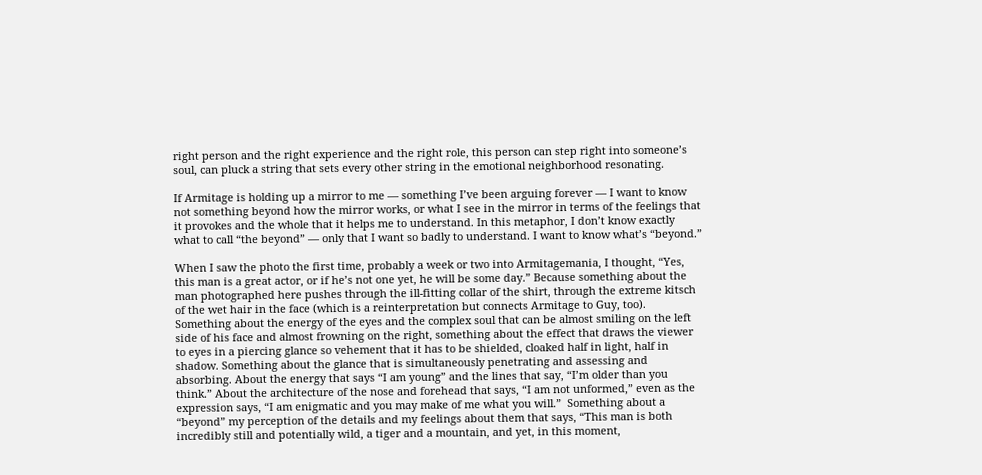right person and the right experience and the right role, this person can step right into someone’s soul, can pluck a string that sets every other string in the emotional neighborhood resonating.

If Armitage is holding up a mirror to me — something I’ve been arguing forever — I want to know not something beyond how the mirror works, or what I see in the mirror in terms of the feelings that it provokes and the whole that it helps me to understand. In this metaphor, I don’t know exactly what to call “the beyond” — only that I want so badly to understand. I want to know what’s “beyond.”

When I saw the photo the first time, probably a week or two into Armitagemania, I thought, “Yes, this man is a great actor, or if he’s not one yet, he will be some day.” Because something about the man photographed here pushes through the ill-fitting collar of the shirt, through the extreme kitsch of the wet hair in the face (which is a reinterpretation but connects Armitage to Guy, too). Something about the energy of the eyes and the complex soul that can be almost smiling on the left side of his face and almost frowning on the right, something about the effect that draws the viewer to eyes in a piercing glance so vehement that it has to be shielded, cloaked half in light, half in shadow. Something about the glance that is simultaneously penetrating and assessing and absorbing. About the energy that says “I am young” and the lines that say, “I’m older than you think.” About the architecture of the nose and forehead that says, “I am not unformed,” even as the expression says, “I am enigmatic and you may make of me what you will.”  Something about a “beyond” my perception of the details and my feelings about them that says, “This man is both incredibly still and potentially wild, a tiger and a mountain, and yet, in this moment,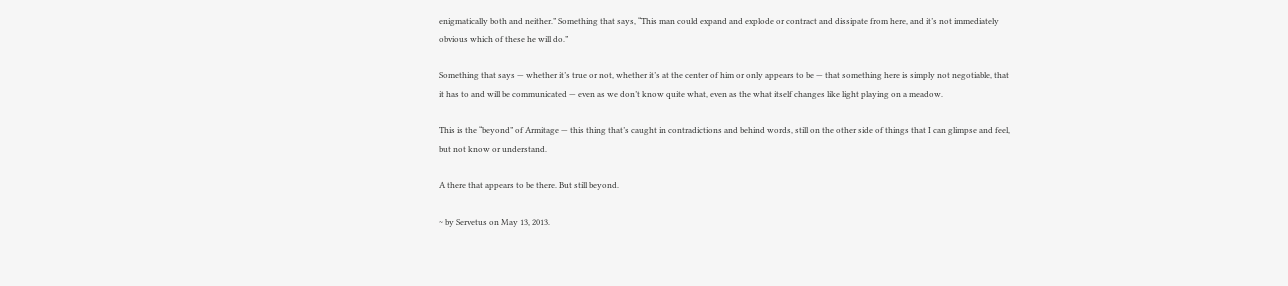enigmatically both and neither.” Something that says, “This man could expand and explode or contract and dissipate from here, and it’s not immediately obvious which of these he will do.”

Something that says — whether it’s true or not, whether it’s at the center of him or only appears to be — that something here is simply not negotiable, that it has to and will be communicated — even as we don’t know quite what, even as the what itself changes like light playing on a meadow.

This is the “beyond” of Armitage — this thing that’s caught in contradictions and behind words, still on the other side of things that I can glimpse and feel, but not know or understand.

A there that appears to be there. But still beyond.

~ by Servetus on May 13, 2013.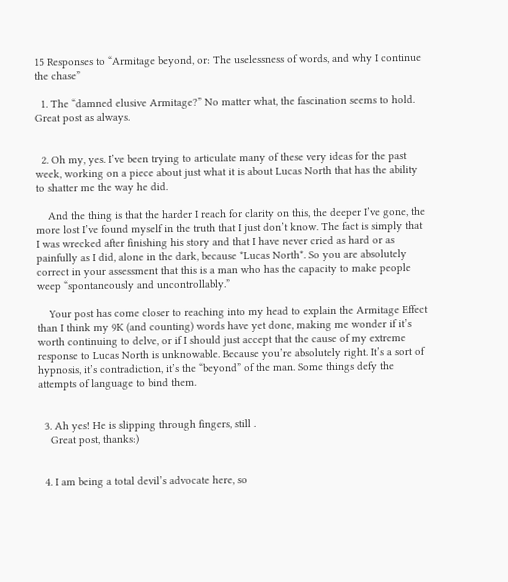15 Responses to “Armitage beyond, or: The uselessness of words, and why I continue the chase”

  1. The “damned elusive Armitage?” No matter what, the fascination seems to hold. Great post as always.


  2. Oh my, yes. I’ve been trying to articulate many of these very ideas for the past week, working on a piece about just what it is about Lucas North that has the ability to shatter me the way he did.

    And the thing is that the harder I reach for clarity on this, the deeper I’ve gone, the more lost I’ve found myself in the truth that I just don’t know. The fact is simply that I was wrecked after finishing his story and that I have never cried as hard or as painfully as I did, alone in the dark, because *Lucas North*. So you are absolutely correct in your assessment that this is a man who has the capacity to make people weep “spontaneously and uncontrollably.”

    Your post has come closer to reaching into my head to explain the Armitage Effect than I think my 9K (and counting) words have yet done, making me wonder if it’s worth continuing to delve, or if I should just accept that the cause of my extreme response to Lucas North is unknowable. Because you’re absolutely right. It’s a sort of hypnosis, it’s contradiction, it’s the “beyond” of the man. Some things defy the attempts of language to bind them.


  3. Ah yes! He is slipping through fingers, still .
    Great post, thanks:)


  4. I am being a total devil’s advocate here, so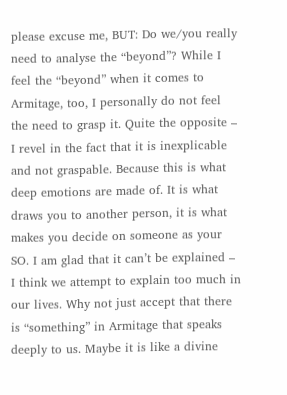please excuse me, BUT: Do we/you really need to analyse the “beyond”? While I feel the “beyond” when it comes to Armitage, too, I personally do not feel the need to grasp it. Quite the opposite – I revel in the fact that it is inexplicable and not graspable. Because this is what deep emotions are made of. It is what draws you to another person, it is what makes you decide on someone as your SO. I am glad that it can’t be explained – I think we attempt to explain too much in our lives. Why not just accept that there is “something” in Armitage that speaks deeply to us. Maybe it is like a divine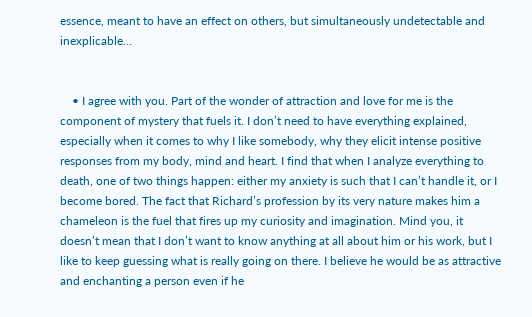essence, meant to have an effect on others, but simultaneously undetectable and inexplicable…


    • I agree with you. Part of the wonder of attraction and love for me is the component of mystery that fuels it. I don’t need to have everything explained, especially when it comes to why I like somebody, why they elicit intense positive responses from my body, mind and heart. I find that when I analyze everything to death, one of two things happen: either my anxiety is such that I can’t handle it, or I become bored. The fact that Richard’s profession by its very nature makes him a chameleon is the fuel that fires up my curiosity and imagination. Mind you, it doesn’t mean that I don’t want to know anything at all about him or his work, but I like to keep guessing what is really going on there. I believe he would be as attractive and enchanting a person even if he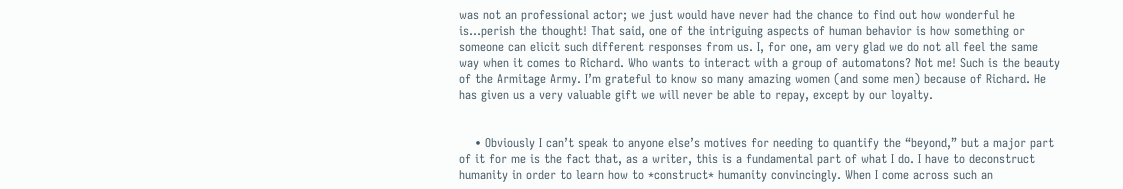was not an professional actor; we just would have never had the chance to find out how wonderful he is…perish the thought! That said, one of the intriguing aspects of human behavior is how something or someone can elicit such different responses from us. I, for one, am very glad we do not all feel the same way when it comes to Richard. Who wants to interact with a group of automatons? Not me! Such is the beauty of the Armitage Army. I’m grateful to know so many amazing women (and some men) because of Richard. He has given us a very valuable gift we will never be able to repay, except by our loyalty.


    • Obviously I can’t speak to anyone else’s motives for needing to quantify the “beyond,” but a major part of it for me is the fact that, as a writer, this is a fundamental part of what I do. I have to deconstruct humanity in order to learn how to *construct* humanity convincingly. When I come across such an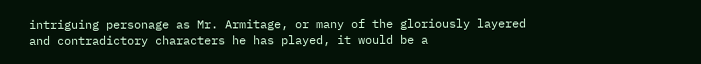intriguing personage as Mr. Armitage, or many of the gloriously layered and contradictory characters he has played, it would be a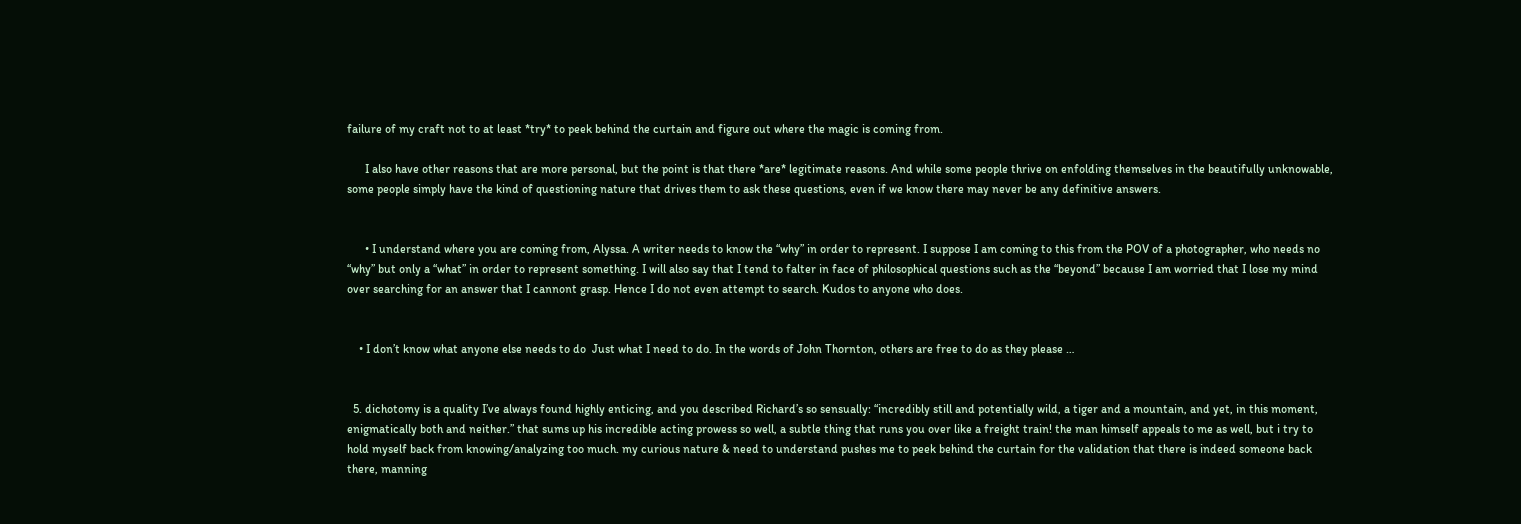failure of my craft not to at least *try* to peek behind the curtain and figure out where the magic is coming from.

      I also have other reasons that are more personal, but the point is that there *are* legitimate reasons. And while some people thrive on enfolding themselves in the beautifully unknowable, some people simply have the kind of questioning nature that drives them to ask these questions, even if we know there may never be any definitive answers.


      • I understand where you are coming from, Alyssa. A writer needs to know the “why” in order to represent. I suppose I am coming to this from the POV of a photographer, who needs no “why” but only a “what” in order to represent something. I will also say that I tend to falter in face of philosophical questions such as the “beyond” because I am worried that I lose my mind over searching for an answer that I cannont grasp. Hence I do not even attempt to search. Kudos to anyone who does.


    • I don’t know what anyone else needs to do  Just what I need to do. In the words of John Thornton, others are free to do as they please …


  5. dichotomy is a quality I’ve always found highly enticing, and you described Richard’s so sensually: “incredibly still and potentially wild, a tiger and a mountain, and yet, in this moment, enigmatically both and neither.” that sums up his incredible acting prowess so well, a subtle thing that runs you over like a freight train! the man himself appeals to me as well, but i try to hold myself back from knowing/analyzing too much. my curious nature & need to understand pushes me to peek behind the curtain for the validation that there is indeed someone back there, manning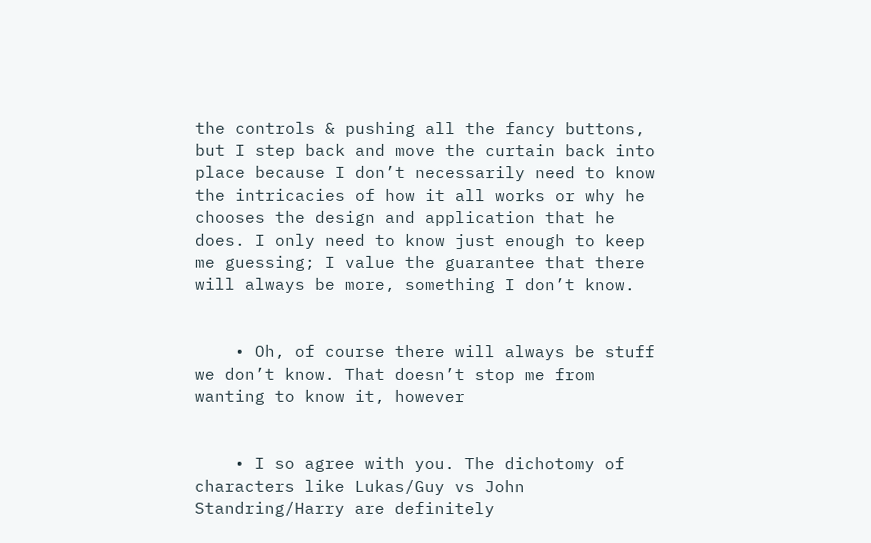the controls & pushing all the fancy buttons, but I step back and move the curtain back into place because I don’t necessarily need to know the intricacies of how it all works or why he chooses the design and application that he does. I only need to know just enough to keep me guessing; I value the guarantee that there will always be more, something I don’t know.


    • Oh, of course there will always be stuff we don’t know. That doesn’t stop me from wanting to know it, however


    • I so agree with you. The dichotomy of characters like Lukas/Guy vs John Standring/Harry are definitely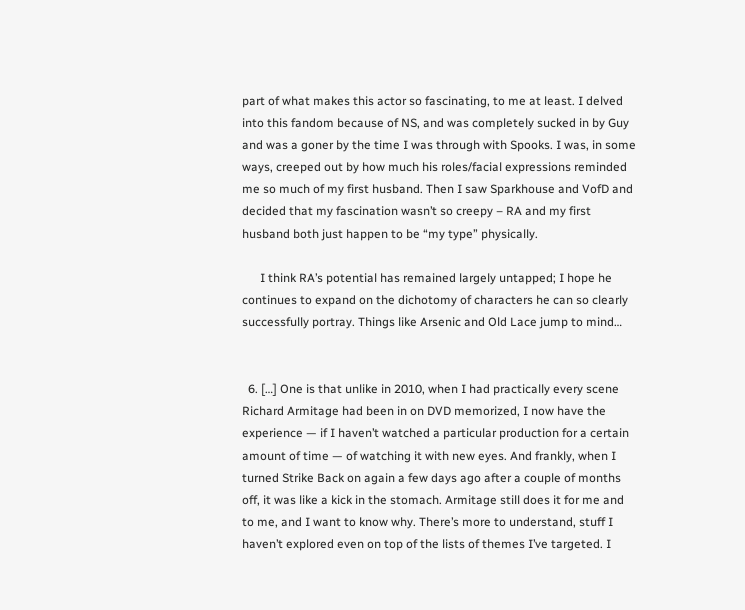part of what makes this actor so fascinating, to me at least. I delved into this fandom because of NS, and was completely sucked in by Guy and was a goner by the time I was through with Spooks. I was, in some ways, creeped out by how much his roles/facial expressions reminded me so much of my first husband. Then I saw Sparkhouse and VofD and decided that my fascination wasn’t so creepy – RA and my first husband both just happen to be “my type” physically.

      I think RA’s potential has remained largely untapped; I hope he continues to expand on the dichotomy of characters he can so clearly successfully portray. Things like Arsenic and Old Lace jump to mind…


  6. […] One is that unlike in 2010, when I had practically every scene Richard Armitage had been in on DVD memorized, I now have the experience — if I haven’t watched a particular production for a certain amount of time — of watching it with new eyes. And frankly, when I turned Strike Back on again a few days ago after a couple of months off, it was like a kick in the stomach. Armitage still does it for me and to me, and I want to know why. There’s more to understand, stuff I haven’t explored even on top of the lists of themes I’ve targeted. I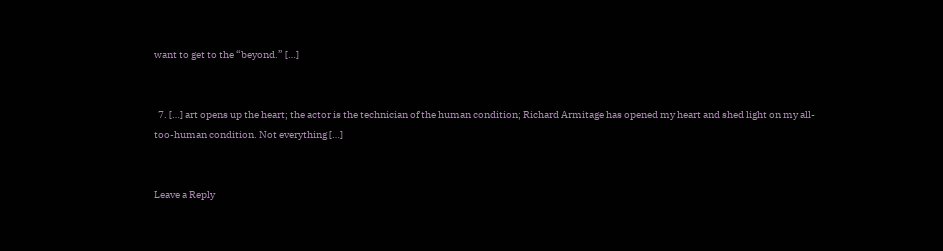want to get to the “beyond.” […]


  7. […] art opens up the heart; the actor is the technician of the human condition; Richard Armitage has opened my heart and shed light on my all-too-human condition. Not everything […]


Leave a Reply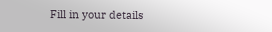Fill in your details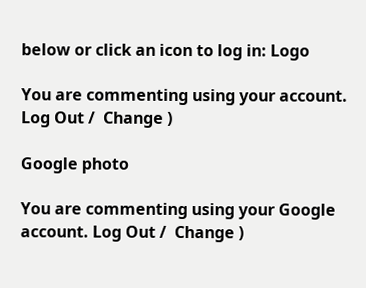below or click an icon to log in: Logo

You are commenting using your account. Log Out /  Change )

Google photo

You are commenting using your Google account. Log Out /  Change )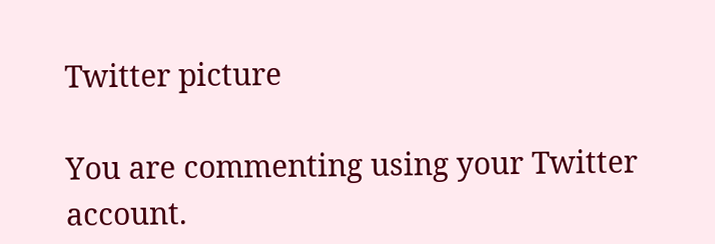Twitter picture

You are commenting using your Twitter account.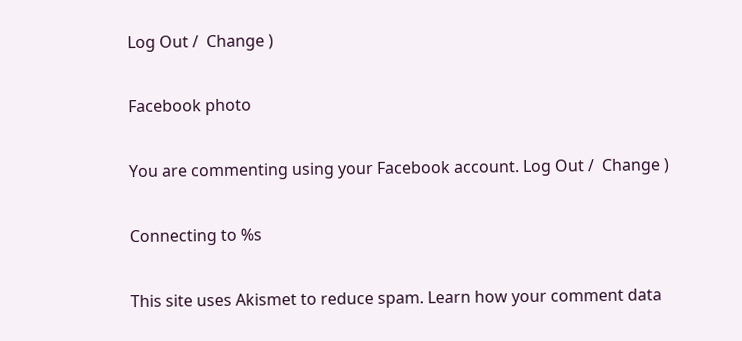Log Out /  Change )

Facebook photo

You are commenting using your Facebook account. Log Out /  Change )

Connecting to %s

This site uses Akismet to reduce spam. Learn how your comment data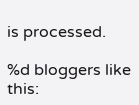is processed.

%d bloggers like this: